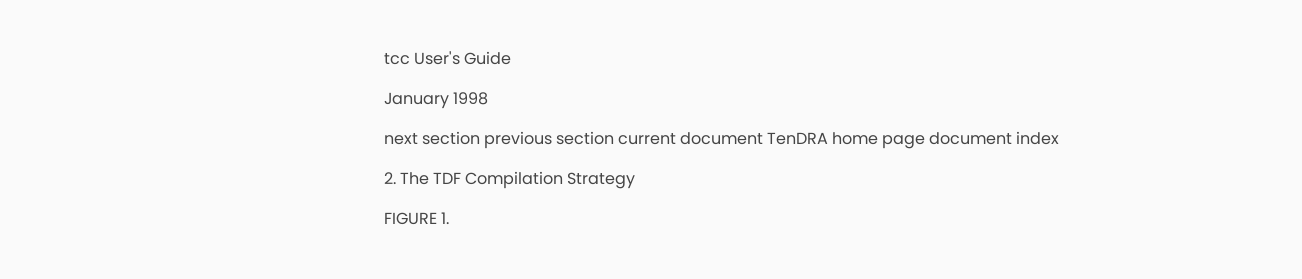tcc User's Guide

January 1998

next section previous section current document TenDRA home page document index

2. The TDF Compilation Strategy

FIGURE 1.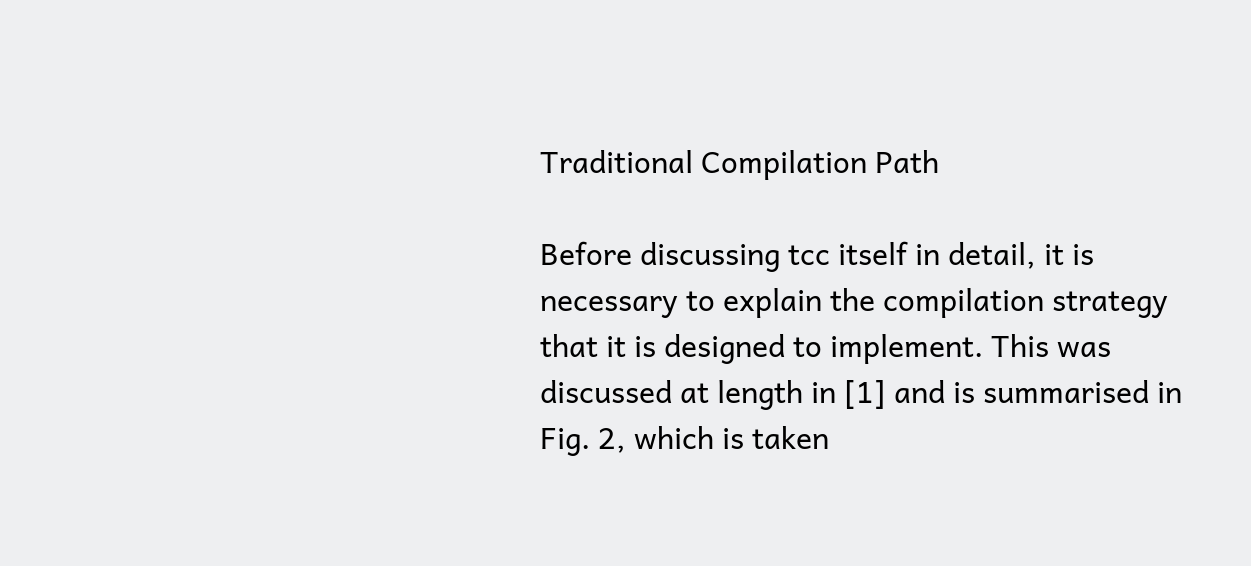Traditional Compilation Path

Before discussing tcc itself in detail, it is necessary to explain the compilation strategy that it is designed to implement. This was discussed at length in [1] and is summarised in Fig. 2, which is taken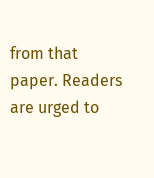from that paper. Readers are urged to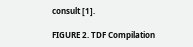consult [1].

FIGURE 2. TDF Compilation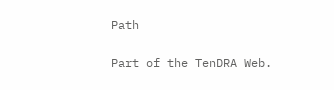Path

Part of the TenDRA Web.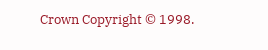Crown Copyright © 1998.